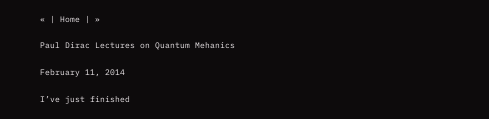« | Home | »

Paul Dirac Lectures on Quantum Mehanics

February 11, 2014

I’ve just finished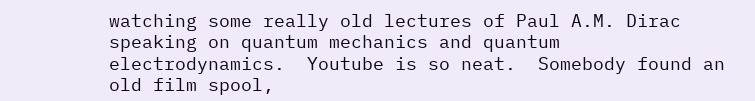watching some really old lectures of Paul A.M. Dirac speaking on quantum mechanics and quantum electrodynamics.  Youtube is so neat.  Somebody found an old film spool,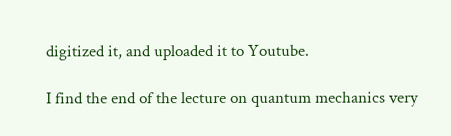digitized it, and uploaded it to Youtube.

I find the end of the lecture on quantum mechanics very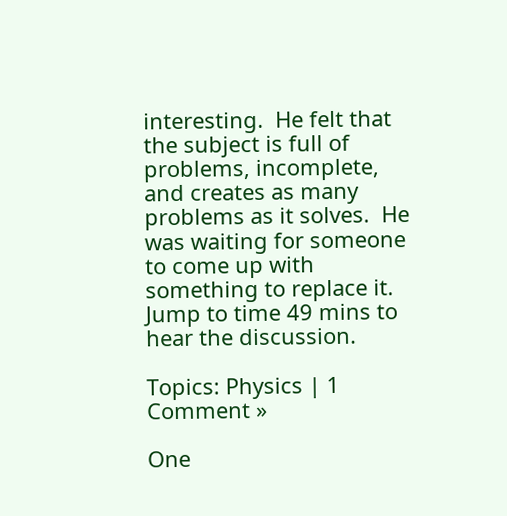interesting.  He felt that the subject is full of problems, incomplete, and creates as many problems as it solves.  He was waiting for someone to come up with something to replace it.  Jump to time 49 mins to hear the discussion.

Topics: Physics | 1 Comment »

One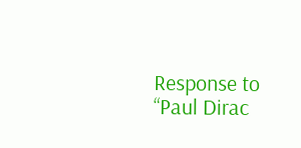Response to “Paul Dirac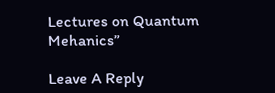Lectures on Quantum Mehanics”

Leave A Reply